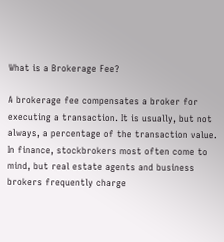What is a Brokerage Fee?

A brokerage fee compensates a broker for executing a transaction. It is usually, but not always, a percentage of the transaction value. In finance, stockbrokers most often come to mind, but real estate agents and business brokers frequently charge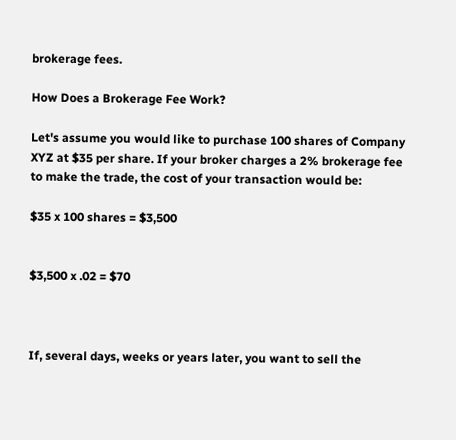brokerage fees.

How Does a Brokerage Fee Work?

Let's assume you would like to purchase 100 shares of Company XYZ at $35 per share. If your broker charges a 2% brokerage fee to make the trade, the cost of your transaction would be:

$35 x 100 shares = $3,500


$3,500 x .02 = $70



If, several days, weeks or years later, you want to sell the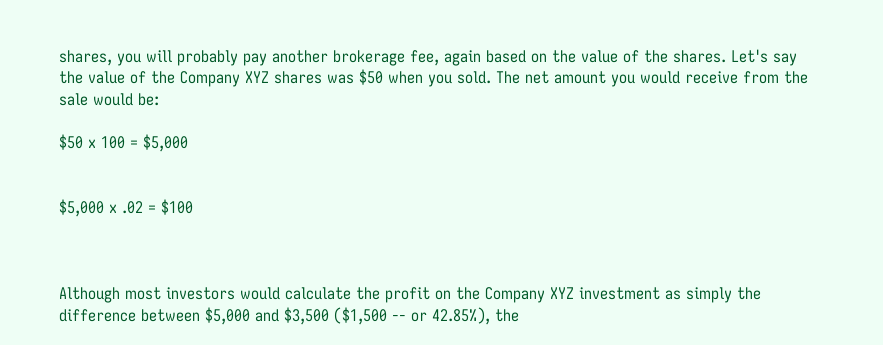shares, you will probably pay another brokerage fee, again based on the value of the shares. Let's say the value of the Company XYZ shares was $50 when you sold. The net amount you would receive from the sale would be:

$50 x 100 = $5,000


$5,000 x .02 = $100



Although most investors would calculate the profit on the Company XYZ investment as simply the difference between $5,000 and $3,500 ($1,500 -- or 42.85%), the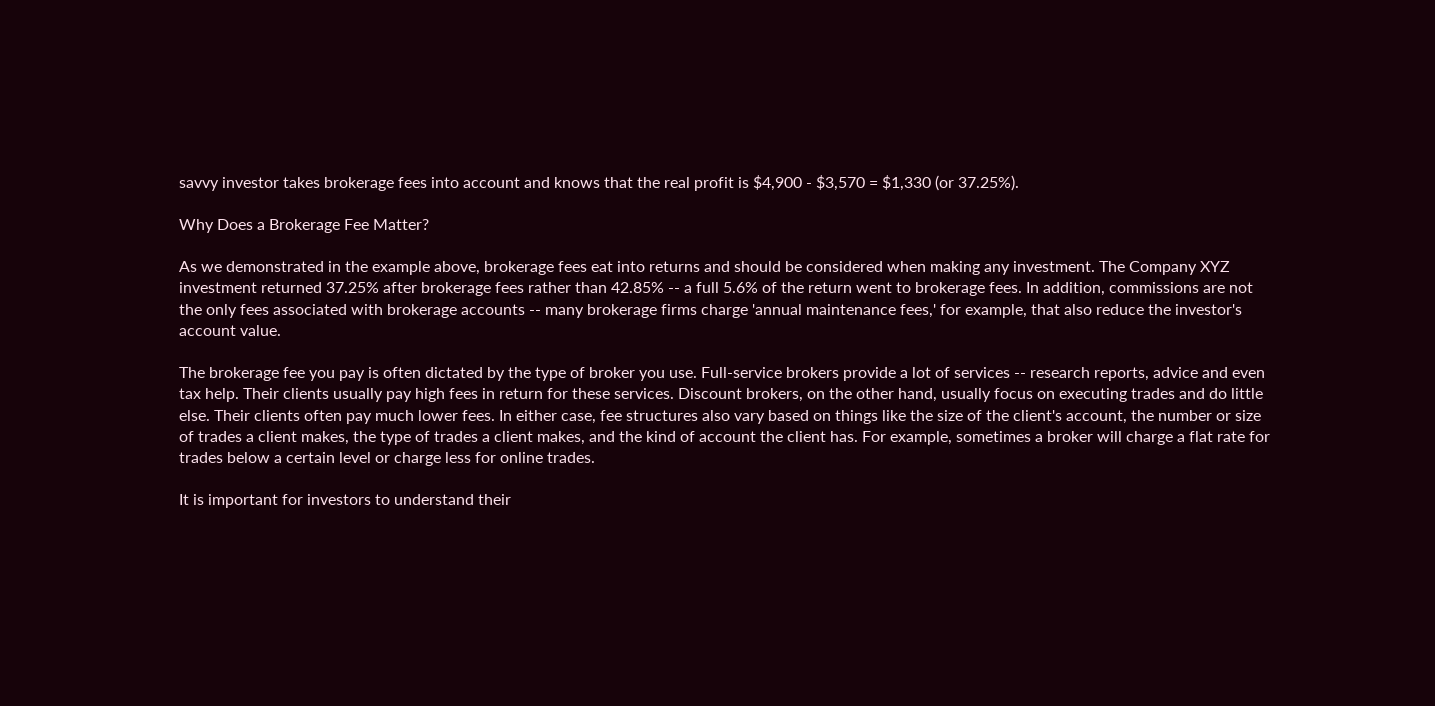savvy investor takes brokerage fees into account and knows that the real profit is $4,900 - $3,570 = $1,330 (or 37.25%).

Why Does a Brokerage Fee Matter?

As we demonstrated in the example above, brokerage fees eat into returns and should be considered when making any investment. The Company XYZ investment returned 37.25% after brokerage fees rather than 42.85% -- a full 5.6% of the return went to brokerage fees. In addition, commissions are not the only fees associated with brokerage accounts -- many brokerage firms charge 'annual maintenance fees,' for example, that also reduce the investor's account value.

The brokerage fee you pay is often dictated by the type of broker you use. Full-service brokers provide a lot of services -- research reports, advice and even tax help. Their clients usually pay high fees in return for these services. Discount brokers, on the other hand, usually focus on executing trades and do little else. Their clients often pay much lower fees. In either case, fee structures also vary based on things like the size of the client's account, the number or size of trades a client makes, the type of trades a client makes, and the kind of account the client has. For example, sometimes a broker will charge a flat rate for trades below a certain level or charge less for online trades.

It is important for investors to understand their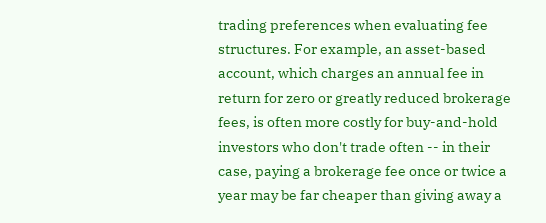trading preferences when evaluating fee structures. For example, an asset-based account, which charges an annual fee in return for zero or greatly reduced brokerage fees, is often more costly for buy-and-hold investors who don't trade often -- in their case, paying a brokerage fee once or twice a year may be far cheaper than giving away a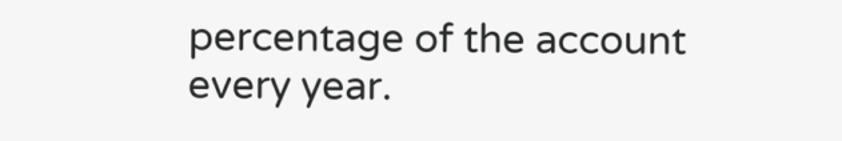percentage of the account every year.